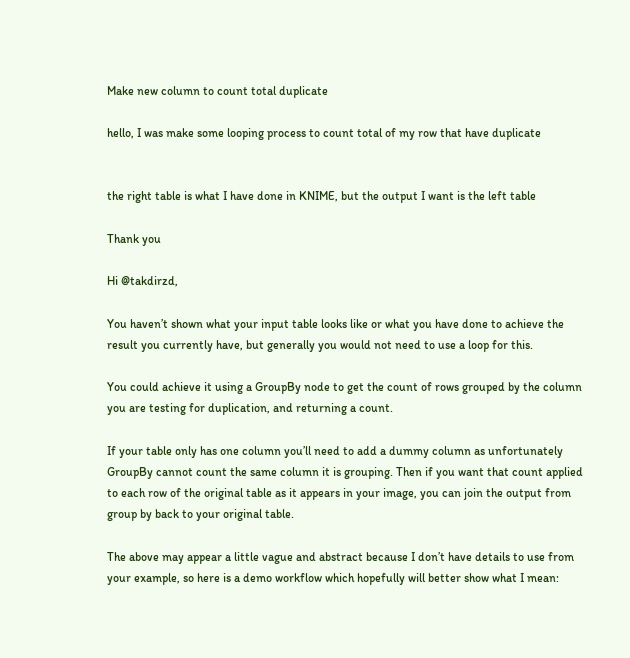Make new column to count total duplicate

hello, I was make some looping process to count total of my row that have duplicate


the right table is what I have done in KNIME, but the output I want is the left table

Thank you

Hi @takdirzd,

You haven’t shown what your input table looks like or what you have done to achieve the result you currently have, but generally you would not need to use a loop for this.

You could achieve it using a GroupBy node to get the count of rows grouped by the column you are testing for duplication, and returning a count.

If your table only has one column you’ll need to add a dummy column as unfortunately GroupBy cannot count the same column it is grouping. Then if you want that count applied to each row of the original table as it appears in your image, you can join the output from group by back to your original table.

The above may appear a little vague and abstract because I don’t have details to use from your example, so here is a demo workflow which hopefully will better show what I mean: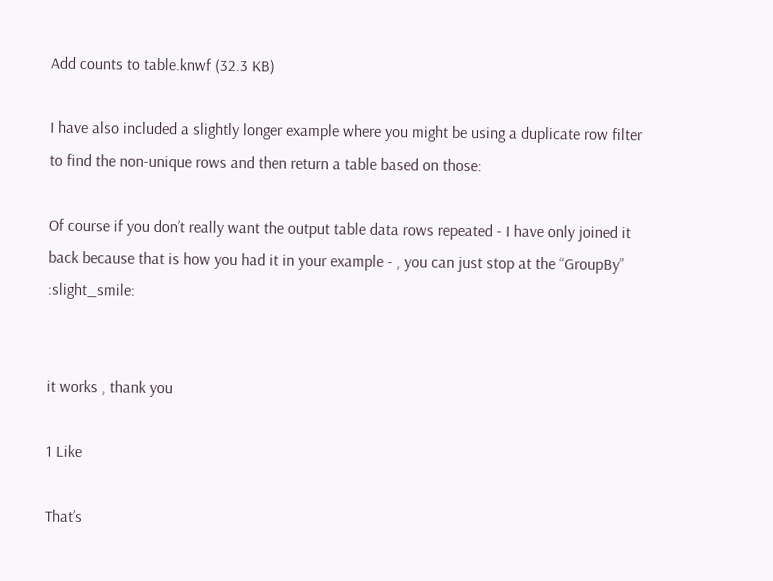Add counts to table.knwf (32.3 KB)

I have also included a slightly longer example where you might be using a duplicate row filter to find the non-unique rows and then return a table based on those:

Of course if you don’t really want the output table data rows repeated - I have only joined it back because that is how you had it in your example - , you can just stop at the “GroupBy” :slight_smile:


it works , thank you

1 Like

That’s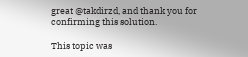great @takdirzd, and thank you for confirming this solution.

This topic was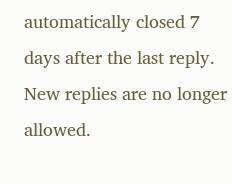automatically closed 7 days after the last reply. New replies are no longer allowed.